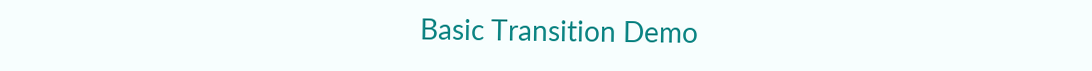Basic Transition Demo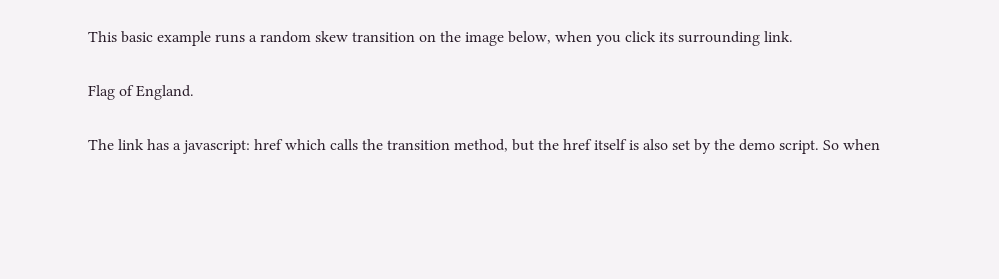This basic example runs a random skew transition on the image below, when you click its surrounding link.

Flag of England.

The link has a javascript: href which calls the transition method, but the href itself is also set by the demo script. So when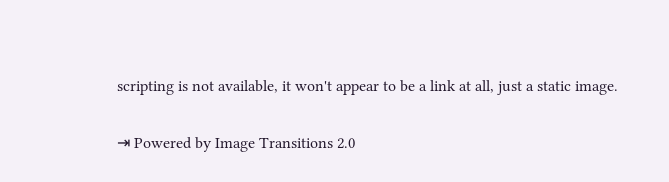scripting is not available, it won't appear to be a link at all, just a static image.

⇥ Powered by Image Transitions 2.0